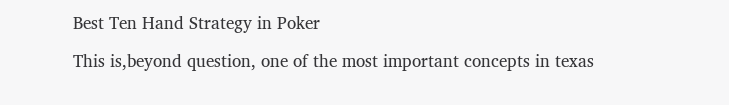Best Ten Hand Strategy in Poker

This is,beyond question, one of the most important concepts in texas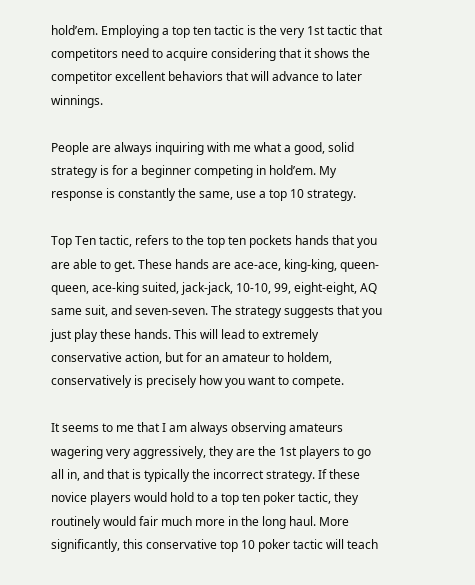hold’em. Employing a top ten tactic is the very 1st tactic that competitors need to acquire considering that it shows the competitor excellent behaviors that will advance to later winnings.

People are always inquiring with me what a good, solid strategy is for a beginner competing in hold’em. My response is constantly the same, use a top 10 strategy.

Top Ten tactic, refers to the top ten pockets hands that you are able to get. These hands are ace-ace, king-king, queen-queen, ace-king suited, jack-jack, 10-10, 99, eight-eight, AQ same suit, and seven-seven. The strategy suggests that you just play these hands. This will lead to extremely conservative action, but for an amateur to holdem, conservatively is precisely how you want to compete.

It seems to me that I am always observing amateurs wagering very aggressively, they are the 1st players to go all in, and that is typically the incorrect strategy. If these novice players would hold to a top ten poker tactic, they routinely would fair much more in the long haul. More significantly, this conservative top 10 poker tactic will teach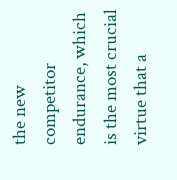the new competitor endurance, which is the most crucial virtue that a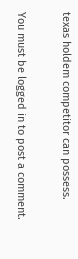texas holdem competitor can possess.

You must be logged in to post a comment.